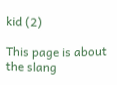kid (2)

This page is about the slang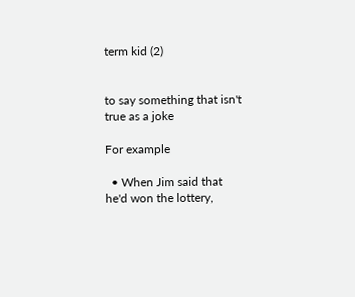term kid (2)


to say something that isn't true as a joke

For example

  • When Jim said that he'd won the lottery,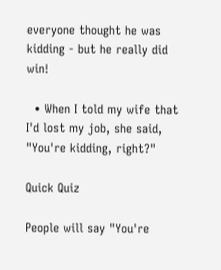everyone thought he was kidding - but he really did win!

  • When I told my wife that I'd lost my job, she said, "You're kidding, right?"

Quick Quiz

People will say "You're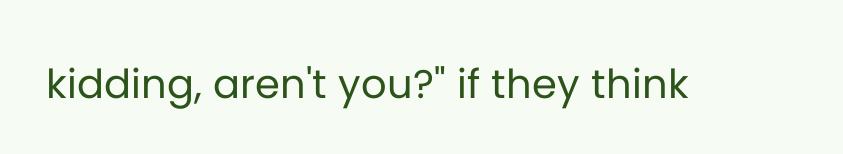kidding, aren't you?" if they think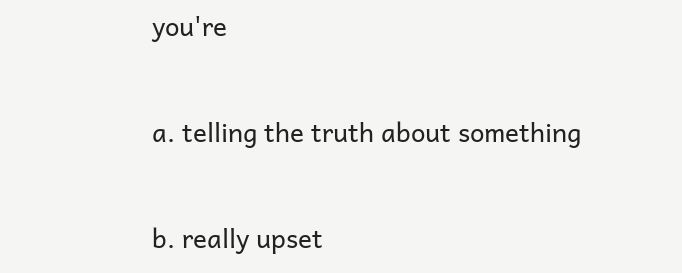you're

a. telling the truth about something

b. really upset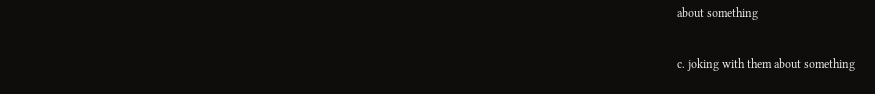about something

c. joking with them about something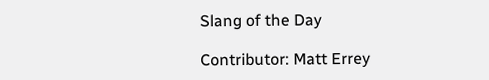Slang of the Day

Contributor: Matt Errey